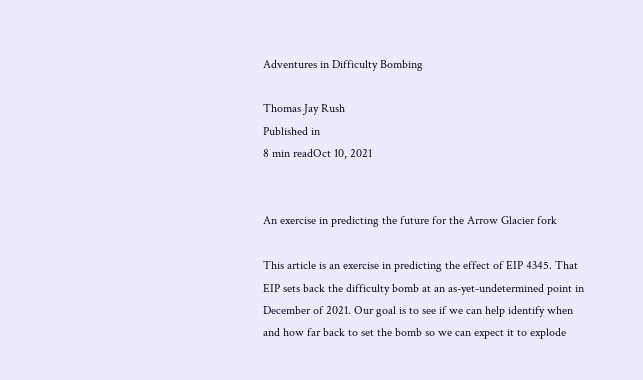Adventures in Difficulty Bombing

Thomas Jay Rush
Published in
8 min readOct 10, 2021


An exercise in predicting the future for the Arrow Glacier fork

This article is an exercise in predicting the effect of EIP 4345. That EIP sets back the difficulty bomb at an as-yet-undetermined point in December of 2021. Our goal is to see if we can help identify when and how far back to set the bomb so we can expect it to explode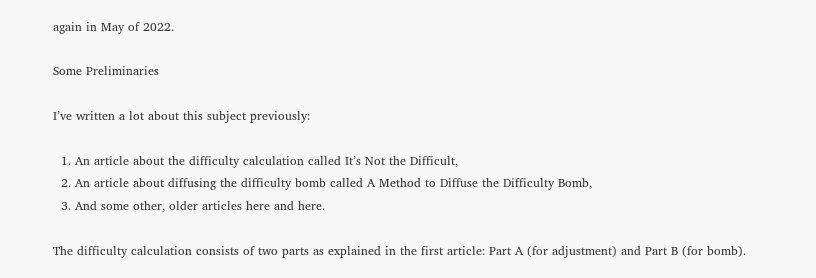again in May of 2022.

Some Preliminaries

I’ve written a lot about this subject previously:

  1. An article about the difficulty calculation called It’s Not the Difficult,
  2. An article about diffusing the difficulty bomb called A Method to Diffuse the Difficulty Bomb,
  3. And some other, older articles here and here.

The difficulty calculation consists of two parts as explained in the first article: Part A (for adjustment) and Part B (for bomb).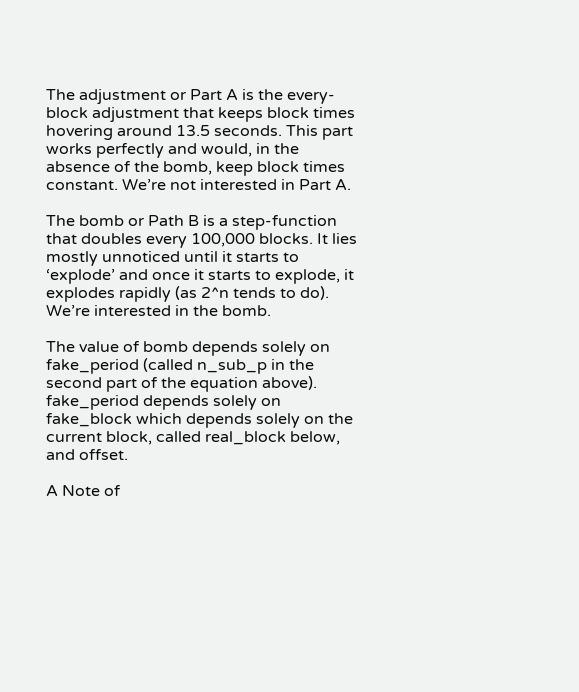The adjustment or Part A is the every-block adjustment that keeps block times hovering around 13.5 seconds. This part works perfectly and would, in the absence of the bomb, keep block times constant. We’re not interested in Part A.

The bomb or Path B is a step-function that doubles every 100,000 blocks. It lies mostly unnoticed until it starts to ‘explode’ and once it starts to explode, it explodes rapidly (as 2^n tends to do). We’re interested in the bomb.

The value of bomb depends solely on fake_period (called n_sub_p in the second part of the equation above). fake_period depends solely on fake_block which depends solely on the current block, called real_block below, and offset.

A Note of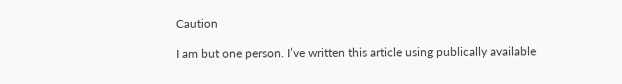Caution

I am but one person. I’ve written this article using publically available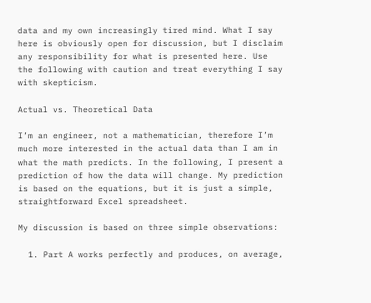data and my own increasingly tired mind. What I say here is obviously open for discussion, but I disclaim any responsibility for what is presented here. Use the following with caution and treat everything I say with skepticism.

Actual vs. Theoretical Data

I’m an engineer, not a mathematician, therefore I’m much more interested in the actual data than I am in what the math predicts. In the following, I present a prediction of how the data will change. My prediction is based on the equations, but it is just a simple, straightforward Excel spreadsheet.

My discussion is based on three simple observations:

  1. Part A works perfectly and produces, on average,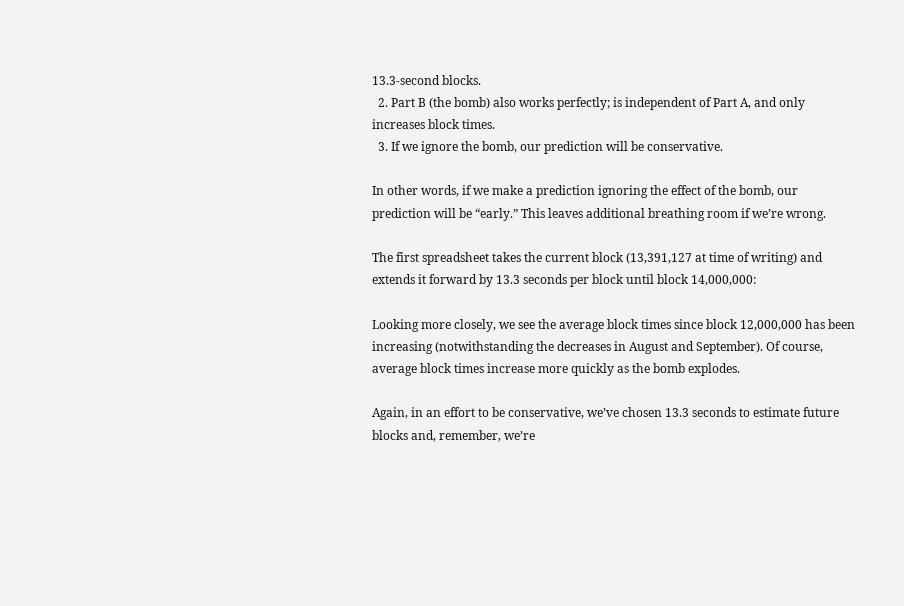13.3-second blocks.
  2. Part B (the bomb) also works perfectly; is independent of Part A, and only increases block times.
  3. If we ignore the bomb, our prediction will be conservative.

In other words, if we make a prediction ignoring the effect of the bomb, our prediction will be “early.” This leaves additional breathing room if we’re wrong.

The first spreadsheet takes the current block (13,391,127 at time of writing) and extends it forward by 13.3 seconds per block until block 14,000,000:

Looking more closely, we see the average block times since block 12,000,000 has been increasing (notwithstanding the decreases in August and September). Of course, average block times increase more quickly as the bomb explodes.

Again, in an effort to be conservative, we’ve chosen 13.3 seconds to estimate future blocks and, remember, we’re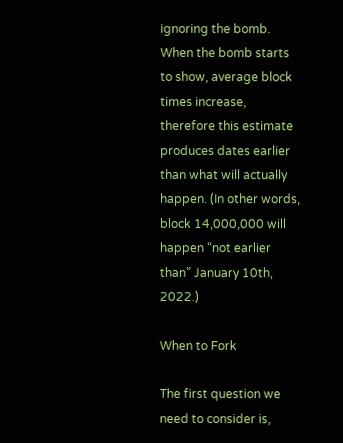ignoring the bomb. When the bomb starts to show, average block times increase, therefore this estimate produces dates earlier than what will actually happen. (In other words, block 14,000,000 will happen “not earlier than” January 10th, 2022.)

When to Fork

The first question we need to consider is,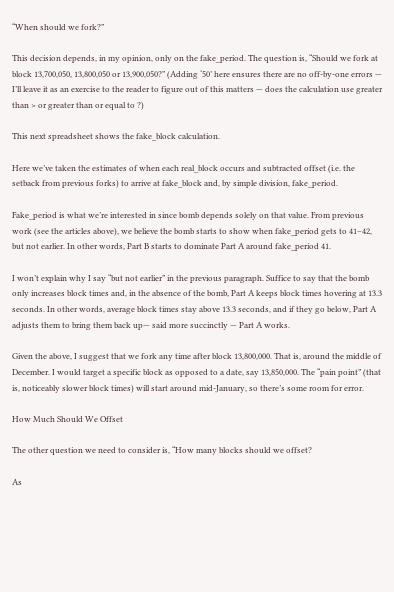“When should we fork?”

This decision depends, in my opinion, only on the fake_period. The question is, “Should we fork at block 13,700,050, 13,800,050 or 13,900,050?” (Adding ‘50’ here ensures there are no off-by-one errors — I’ll leave it as an exercise to the reader to figure out of this matters — does the calculation use greater than > or greater than or equal to ?)

This next spreadsheet shows the fake_block calculation.

Here we’ve taken the estimates of when each real_block occurs and subtracted offset (i.e. the setback from previous forks) to arrive at fake_block and, by simple division, fake_period.

Fake_period is what we’re interested in since bomb depends solely on that value. From previous work (see the articles above), we believe the bomb starts to show when fake_period gets to 41–42, but not earlier. In other words, Part B starts to dominate Part A around fake_period 41.

I won’t explain why I say “but not earlier” in the previous paragraph. Suffice to say that the bomb only increases block times and, in the absence of the bomb, Part A keeps block times hovering at 13.3 seconds. In other words, average block times stay above 13.3 seconds, and if they go below, Part A adjusts them to bring them back up— said more succinctly — Part A works.

Given the above, I suggest that we fork any time after block 13,800,000. That is, around the middle of December. I would target a specific block as opposed to a date, say 13,850,000. The “pain point” (that is, noticeably slower block times) will start around mid-January, so there’s some room for error.

How Much Should We Offset

The other question we need to consider is, “How many blocks should we offset?

As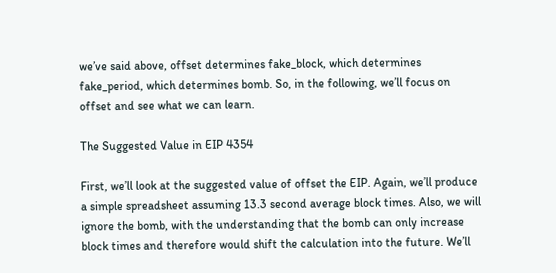we’ve said above, offset determines fake_block, which determines fake_period, which determines bomb. So, in the following, we’ll focus on offset and see what we can learn.

The Suggested Value in EIP 4354

First, we’ll look at the suggested value of offset the EIP. Again, we’ll produce a simple spreadsheet assuming 13.3 second average block times. Also, we will ignore the bomb, with the understanding that the bomb can only increase block times and therefore would shift the calculation into the future. We’ll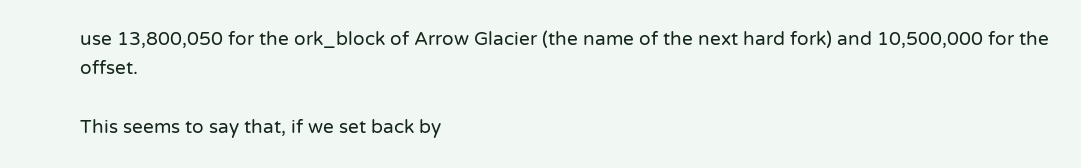use 13,800,050 for the ork_block of Arrow Glacier (the name of the next hard fork) and 10,500,000 for the offset.

This seems to say that, if we set back by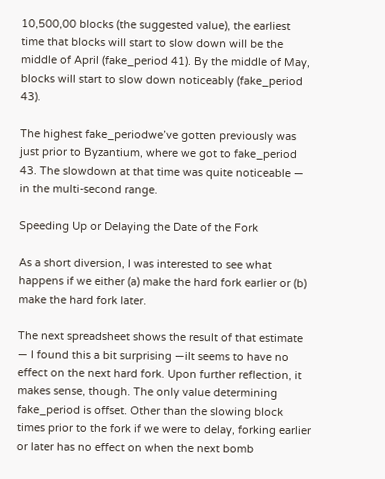10,500,00 blocks (the suggested value), the earliest time that blocks will start to slow down will be the middle of April (fake_period 41). By the middle of May, blocks will start to slow down noticeably (fake_period 43).

The highest fake_periodwe’ve gotten previously was just prior to Byzantium, where we got to fake_period 43. The slowdown at that time was quite noticeable — in the multi-second range.

Speeding Up or Delaying the Date of the Fork

As a short diversion, I was interested to see what happens if we either (a) make the hard fork earlier or (b) make the hard fork later.

The next spreadsheet shows the result of that estimate — I found this a bit surprising —iIt seems to have no effect on the next hard fork. Upon further reflection, it makes sense, though. The only value determining fake_period is offset. Other than the slowing block times prior to the fork if we were to delay, forking earlier or later has no effect on when the next bomb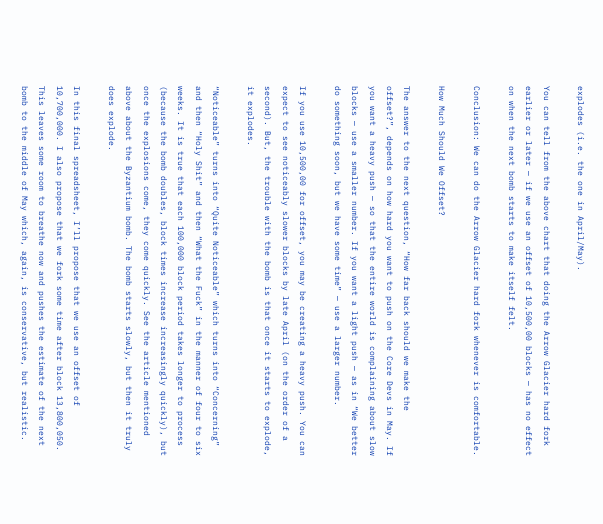explodes (i.e. the one in April/May).

You can tell from the above chart that doing the Arrow Glacier hard fork earlier or later — if we use an offset of 10,500,00 blocks — has no effect on when the next bomb starts to make itself felt.

Conclusion: We can do the Arrow Glacier hard fork whenever is comfortable.

How Much Should We Offset?

The answer to the next question, “How far back should we make the offset?”, depends on how hard you want to push on the Core Devs in May. If you want a heavy push — so that the entire world is complaining about slow blocks — use a smaller number. If you want a light push — as in “We better do something soon, but we have some time” — use a larger number.

If you use 10,500,00 for offset, you may be creating a heavy push. You can expect to see noticeably slower blocks by late April (on the order of a second). But, the trouble with the bomb is that once it starts to explode, it explodes.

“Noticeable” turns into “Quite Noticeable” which turns into “Concerning” and then “Holy Shit” and then “What the Fuck” in the manner of four to six weeks. It is true that each 100,000 block period takes longer to process (because the bomb doubles, block times increase increasingly quickly), but once the explosions come, they come quickly. See the article mentioned above about the Byzantium bomb. The bomb starts slowly, but then it truly does explode.

In this final spreadsheet, I’ll propose that we use an offset of 10,700,000. I also propose that we fork some time after block 13,800,050. This leaves some room to breathe now and pushes the estimate of the next bomb to the middle of May which, again, is conservative, but realistic.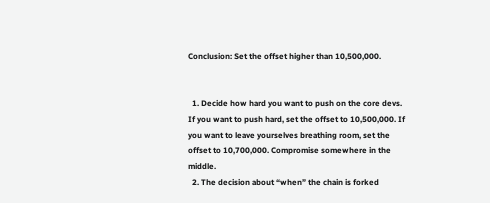Conclusion: Set the offset higher than 10,500,000.


  1. Decide how hard you want to push on the core devs. If you want to push hard, set the offset to 10,500,000. If you want to leave yourselves breathing room, set the offset to 10,700,000. Compromise somewhere in the middle.
  2. The decision about “when” the chain is forked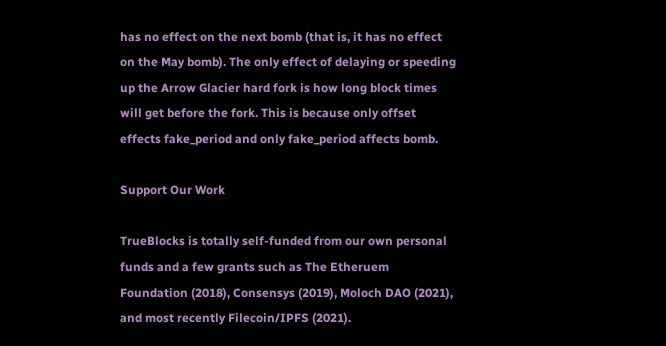has no effect on the next bomb (that is, it has no effect on the May bomb). The only effect of delaying or speeding up the Arrow Glacier hard fork is how long block times will get before the fork. This is because only offset effects fake_period and only fake_period affects bomb.

Support Our Work

TrueBlocks is totally self-funded from our own personal funds and a few grants such as The Etheruem Foundation (2018), Consensys (2019), Moloch DAO (2021), and most recently Filecoin/IPFS (2021).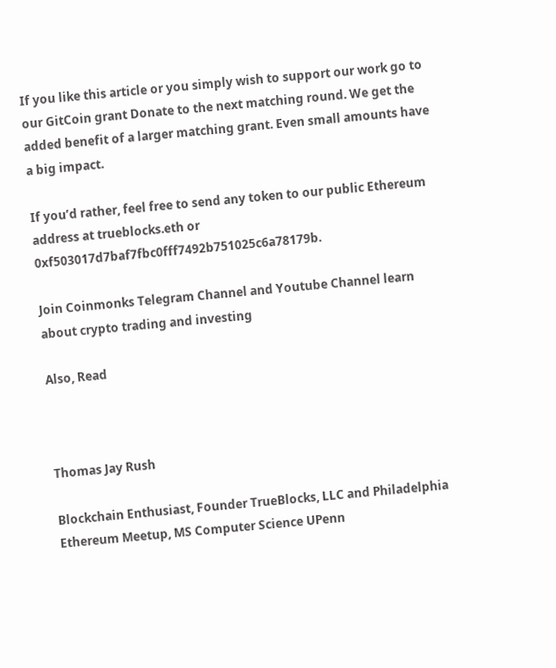If you like this article or you simply wish to support our work go to our GitCoin grant Donate to the next matching round. We get the added benefit of a larger matching grant. Even small amounts have a big impact.

If you’d rather, feel free to send any token to our public Ethereum address at trueblocks.eth or 0xf503017d7baf7fbc0fff7492b751025c6a78179b.

Join Coinmonks Telegram Channel and Youtube Channel learn about crypto trading and investing

Also, Read



Thomas Jay Rush

Blockchain Enthusiast, Founder TrueBlocks, LLC and Philadelphia Ethereum Meetup, MS Computer Science UPenn